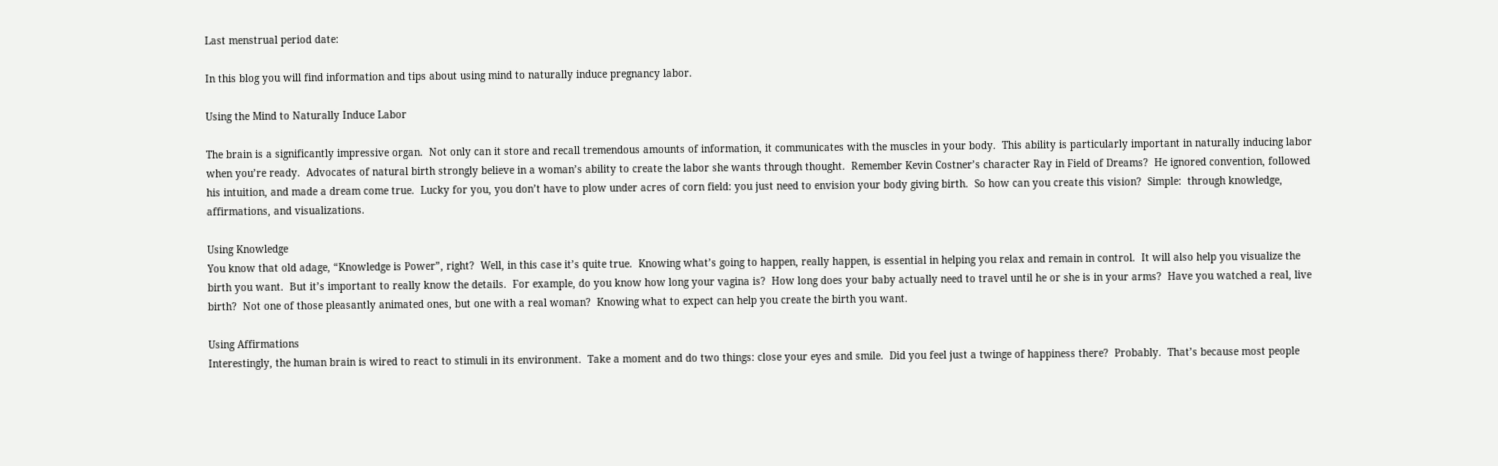Last menstrual period date:

In this blog you will find information and tips about using mind to naturally induce pregnancy labor.

Using the Mind to Naturally Induce Labor

The brain is a significantly impressive organ.  Not only can it store and recall tremendous amounts of information, it communicates with the muscles in your body.  This ability is particularly important in naturally inducing labor when you’re ready.  Advocates of natural birth strongly believe in a woman’s ability to create the labor she wants through thought.  Remember Kevin Costner’s character Ray in Field of Dreams?  He ignored convention, followed his intuition, and made a dream come true.  Lucky for you, you don’t have to plow under acres of corn field: you just need to envision your body giving birth.  So how can you create this vision?  Simple:  through knowledge, affirmations, and visualizations.

Using Knowledge
You know that old adage, “Knowledge is Power”, right?  Well, in this case it’s quite true.  Knowing what’s going to happen, really happen, is essential in helping you relax and remain in control.  It will also help you visualize the birth you want.  But it’s important to really know the details.  For example, do you know how long your vagina is?  How long does your baby actually need to travel until he or she is in your arms?  Have you watched a real, live birth?  Not one of those pleasantly animated ones, but one with a real woman?  Knowing what to expect can help you create the birth you want.

Using Affirmations
Interestingly, the human brain is wired to react to stimuli in its environment.  Take a moment and do two things: close your eyes and smile.  Did you feel just a twinge of happiness there?  Probably.  That’s because most people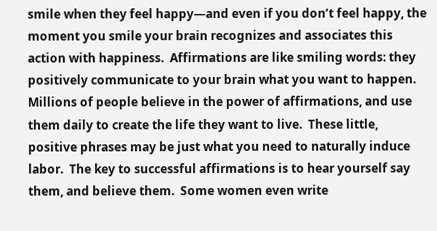smile when they feel happy—and even if you don’t feel happy, the moment you smile your brain recognizes and associates this action with happiness.  Affirmations are like smiling words: they positively communicate to your brain what you want to happen.  Millions of people believe in the power of affirmations, and use them daily to create the life they want to live.  These little, positive phrases may be just what you need to naturally induce labor.  The key to successful affirmations is to hear yourself say them, and believe them.  Some women even write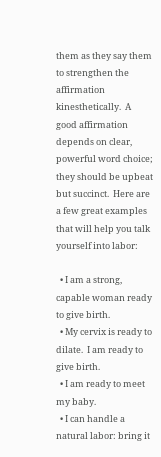them as they say them to strengthen the affirmation kinesthetically.  A good affirmation  depends on clear, powerful word choice; they should be upbeat but succinct.  Here are a few great examples that will help you talk yourself into labor:

  • I am a strong, capable woman ready to give birth.
  • My cervix is ready to dilate.  I am ready to give birth.
  • I am ready to meet my baby.
  • I can handle a natural labor: bring it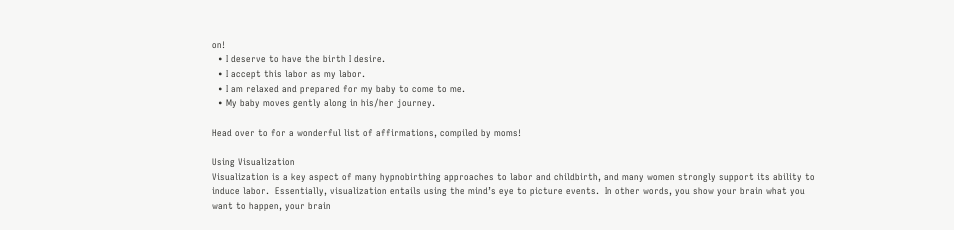on!
  • I deserve to have the birth I desire.
  • I accept this labor as my labor.
  • I am relaxed and prepared for my baby to come to me.
  • My baby moves gently along in his/her journey.

Head over to for a wonderful list of affirmations, compiled by moms!

Using Visualization
Visualization is a key aspect of many hypnobirthing approaches to labor and childbirth, and many women strongly support its ability to induce labor.  Essentially, visualization entails using the mind’s eye to picture events.  In other words, you show your brain what you want to happen, your brain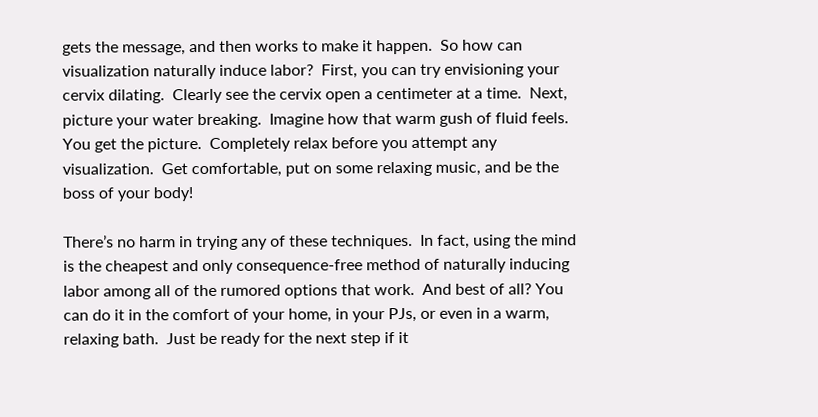gets the message, and then works to make it happen.  So how can visualization naturally induce labor?  First, you can try envisioning your cervix dilating.  Clearly see the cervix open a centimeter at a time.  Next, picture your water breaking.  Imagine how that warm gush of fluid feels.  You get the picture.  Completely relax before you attempt any visualization.  Get comfortable, put on some relaxing music, and be the boss of your body!

There’s no harm in trying any of these techniques.  In fact, using the mind is the cheapest and only consequence-free method of naturally inducing labor among all of the rumored options that work.  And best of all? You can do it in the comfort of your home, in your PJs, or even in a warm, relaxing bath.  Just be ready for the next step if it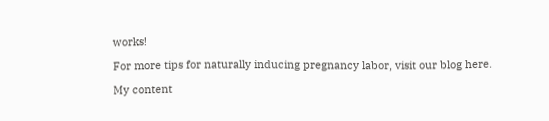works!

For more tips for naturally inducing pregnancy labor, visit our blog here.

My content